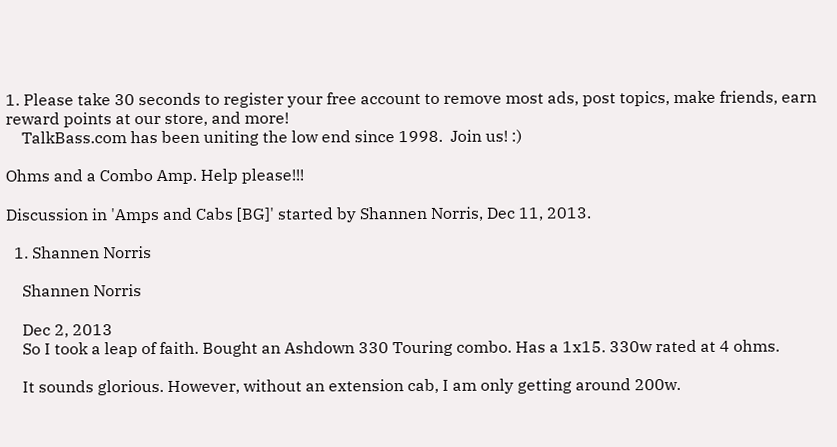1. Please take 30 seconds to register your free account to remove most ads, post topics, make friends, earn reward points at our store, and more!
    TalkBass.com has been uniting the low end since 1998.  Join us! :)

Ohms and a Combo Amp. Help please!!!

Discussion in 'Amps and Cabs [BG]' started by Shannen Norris, Dec 11, 2013.

  1. Shannen Norris

    Shannen Norris

    Dec 2, 2013
    So I took a leap of faith. Bought an Ashdown 330 Touring combo. Has a 1x15. 330w rated at 4 ohms.

    It sounds glorious. However, without an extension cab, I am only getting around 200w.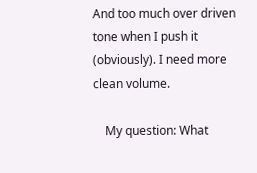And too much over driven tone when I push it (obviously). I need more clean volume.

    My question: What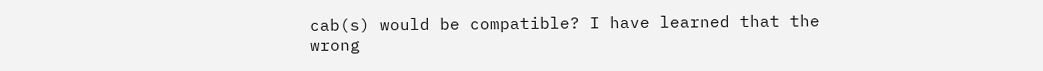cab(s) would be compatible? I have learned that the wrong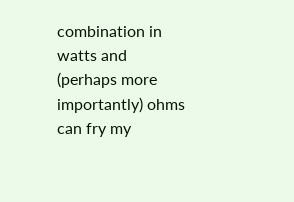combination in watts and (perhaps more importantly) ohms can fry my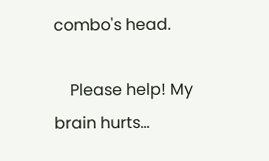combo's head.

    Please help! My brain hurts...